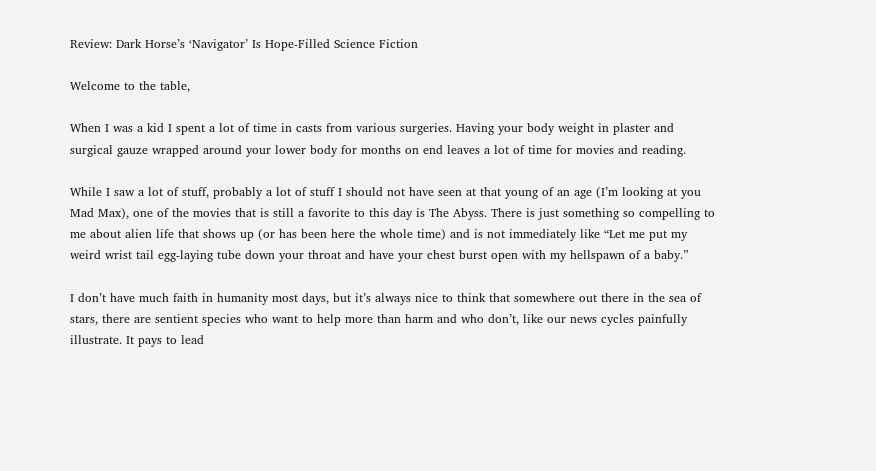Review: Dark Horse’s ‘Navigator’ Is Hope-Filled Science Fiction

Welcome to the table,

When I was a kid I spent a lot of time in casts from various surgeries. Having your body weight in plaster and surgical gauze wrapped around your lower body for months on end leaves a lot of time for movies and reading.

While I saw a lot of stuff, probably a lot of stuff I should not have seen at that young of an age (I’m looking at you Mad Max), one of the movies that is still a favorite to this day is The Abyss. There is just something so compelling to me about alien life that shows up (or has been here the whole time) and is not immediately like “Let me put my weird wrist tail egg-laying tube down your throat and have your chest burst open with my hellspawn of a baby.”

I don’t have much faith in humanity most days, but it’s always nice to think that somewhere out there in the sea of stars, there are sentient species who want to help more than harm and who don’t, like our news cycles painfully illustrate. It pays to lead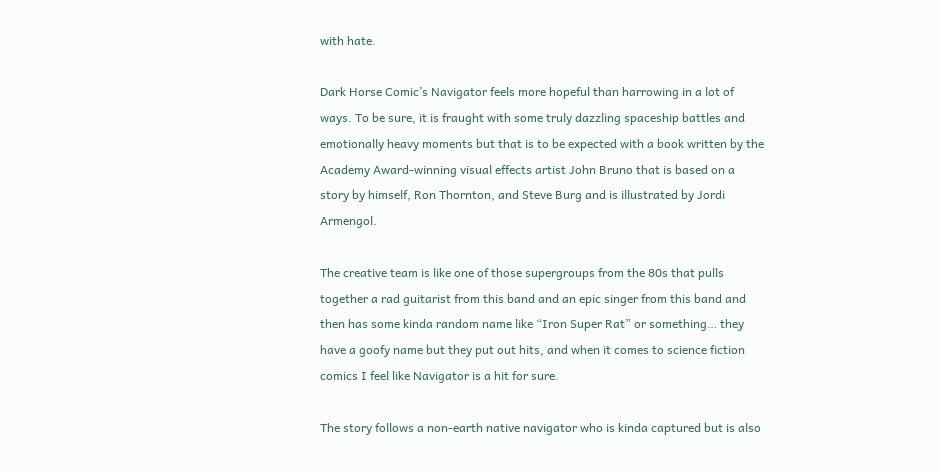with hate.

Dark Horse Comic’s Navigator feels more hopeful than harrowing in a lot of ways. To be sure, it is fraught with some truly dazzling spaceship battles and emotionally heavy moments but that is to be expected with a book written by the Academy Award-winning visual effects artist John Bruno that is based on a story by himself, Ron Thornton, and Steve Burg and is illustrated by Jordi Armengol.

The creative team is like one of those supergroups from the 80s that pulls together a rad guitarist from this band and an epic singer from this band and then has some kinda random name like “Iron Super Rat” or something… they have a goofy name but they put out hits, and when it comes to science fiction comics I feel like Navigator is a hit for sure.

The story follows a non-earth native navigator who is kinda captured but is also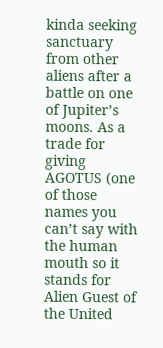kinda seeking sanctuary from other aliens after a battle on one of Jupiter’s moons. As a trade for giving AGOTUS (one of those names you can’t say with the human mouth so it stands for Alien Guest of the United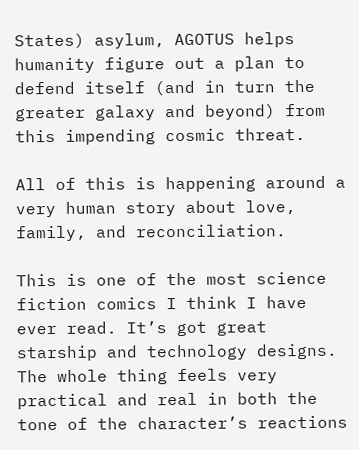States) asylum, AGOTUS helps humanity figure out a plan to defend itself (and in turn the greater galaxy and beyond) from this impending cosmic threat.

All of this is happening around a very human story about love, family, and reconciliation.

This is one of the most science fiction comics I think I have ever read. It’s got great starship and technology designs. The whole thing feels very practical and real in both the tone of the character’s reactions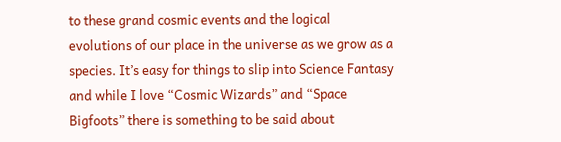to these grand cosmic events and the logical evolutions of our place in the universe as we grow as a species. It’s easy for things to slip into Science Fantasy and while I love “Cosmic Wizards” and “Space Bigfoots” there is something to be said about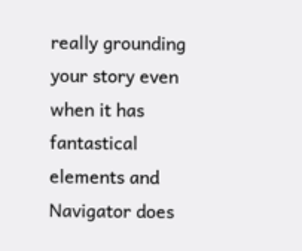really grounding your story even when it has fantastical elements and Navigator does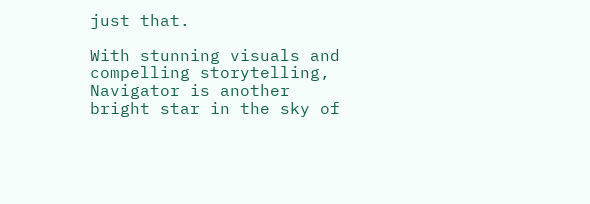just that.

With stunning visuals and compelling storytelling, Navigator is another bright star in the sky of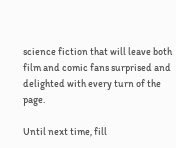science fiction that will leave both film and comic fans surprised and delighted with every turn of the page.

Until next time, fill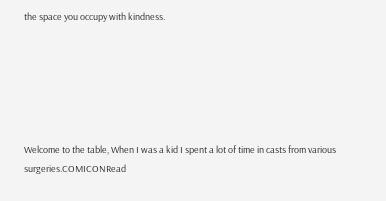the space you occupy with kindness.






Welcome to the table, When I was a kid I spent a lot of time in casts from various surgeries.COMICONRead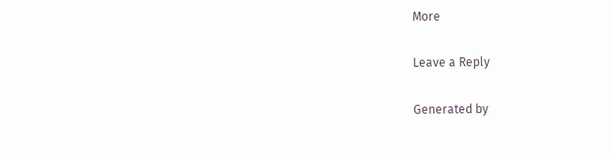More

Leave a Reply

Generated by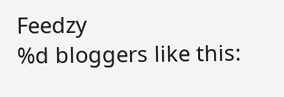Feedzy
%d bloggers like this: